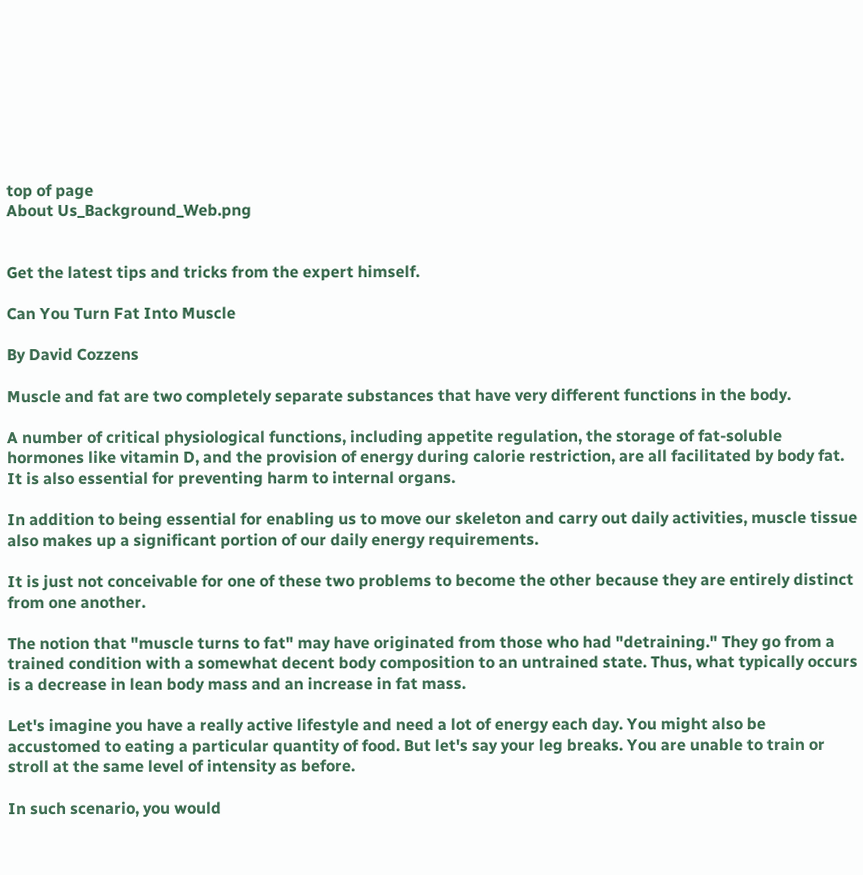top of page
About Us_Background_Web.png


Get the latest tips and tricks from the expert himself.

Can You Turn Fat Into Muscle

By David Cozzens

Muscle and fat are two completely separate substances that have very different functions in the body.

A number of critical physiological functions, including appetite regulation, the storage of fat-soluble hormones like vitamin D, and the provision of energy during calorie restriction, are all facilitated by body fat. It is also essential for preventing harm to internal organs.

In addition to being essential for enabling us to move our skeleton and carry out daily activities, muscle tissue also makes up a significant portion of our daily energy requirements.

It is just not conceivable for one of these two problems to become the other because they are entirely distinct from one another.

The notion that "muscle turns to fat" may have originated from those who had "detraining." They go from a trained condition with a somewhat decent body composition to an untrained state. Thus, what typically occurs is a decrease in lean body mass and an increase in fat mass.

Let's imagine you have a really active lifestyle and need a lot of energy each day. You might also be accustomed to eating a particular quantity of food. But let's say your leg breaks. You are unable to train or stroll at the same level of intensity as before.

In such scenario, you would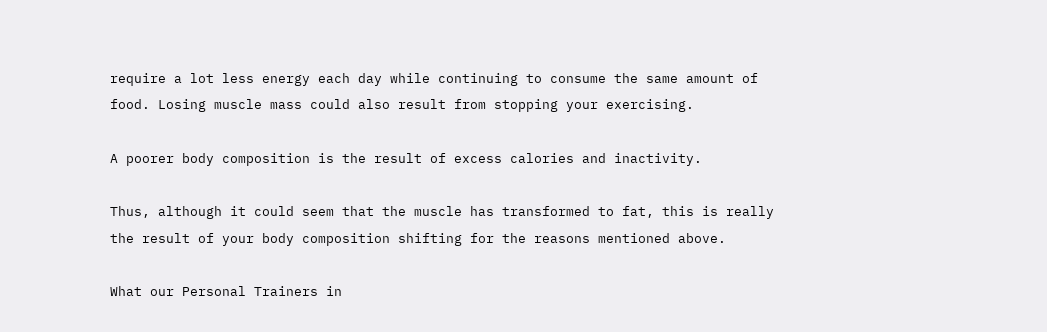require a lot less energy each day while continuing to consume the same amount of food. Losing muscle mass could also result from stopping your exercising.

A poorer body composition is the result of excess calories and inactivity.

Thus, although it could seem that the muscle has transformed to fat, this is really the result of your body composition shifting for the reasons mentioned above.

What our Personal Trainers in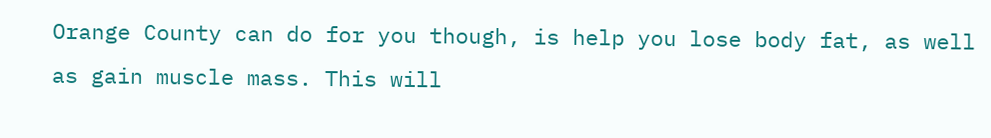Orange County can do for you though, is help you lose body fat, as well as gain muscle mass. This will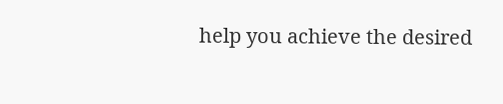help you achieve the desired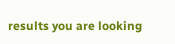results you are looking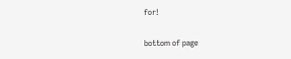for!

bottom of page